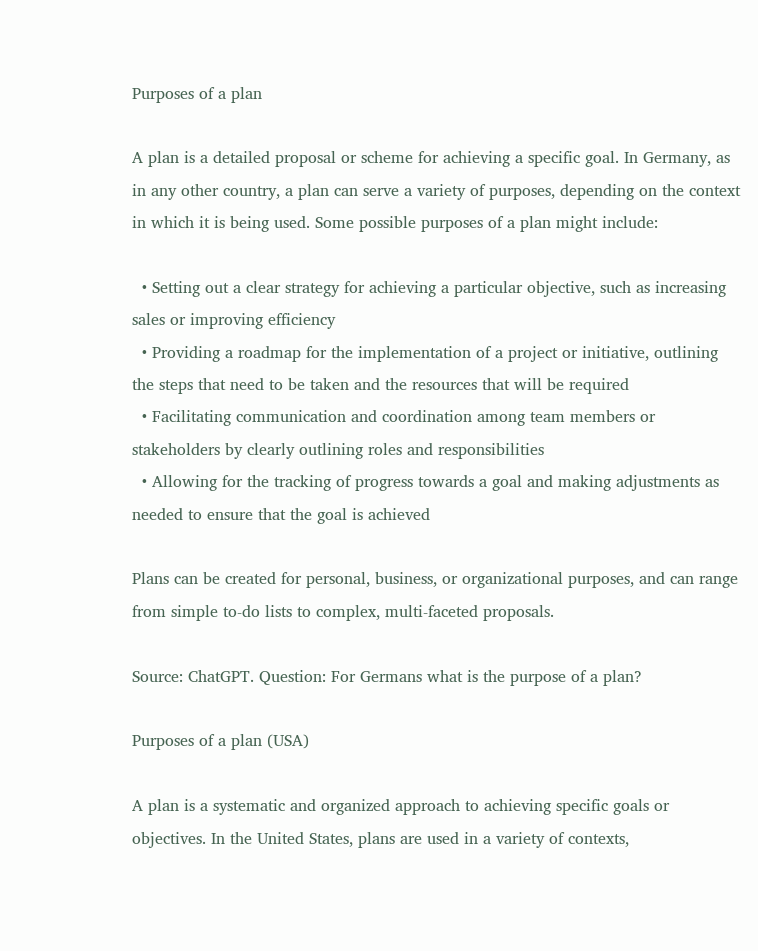Purposes of a plan

A plan is a detailed proposal or scheme for achieving a specific goal. In Germany, as in any other country, a plan can serve a variety of purposes, depending on the context in which it is being used. Some possible purposes of a plan might include:

  • Setting out a clear strategy for achieving a particular objective, such as increasing sales or improving efficiency
  • Providing a roadmap for the implementation of a project or initiative, outlining the steps that need to be taken and the resources that will be required
  • Facilitating communication and coordination among team members or stakeholders by clearly outlining roles and responsibilities
  • Allowing for the tracking of progress towards a goal and making adjustments as needed to ensure that the goal is achieved

Plans can be created for personal, business, or organizational purposes, and can range from simple to-do lists to complex, multi-faceted proposals.

Source: ChatGPT. Question: For Germans what is the purpose of a plan?

Purposes of a plan (USA)

A plan is a systematic and organized approach to achieving specific goals or objectives. In the United States, plans are used in a variety of contexts,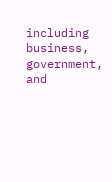including business, government, and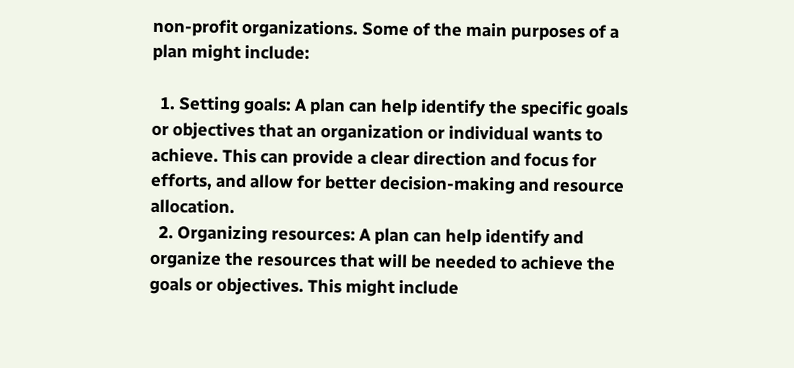non-profit organizations. Some of the main purposes of a plan might include:

  1. Setting goals: A plan can help identify the specific goals or objectives that an organization or individual wants to achieve. This can provide a clear direction and focus for efforts, and allow for better decision-making and resource allocation.
  2. Organizing resources: A plan can help identify and organize the resources that will be needed to achieve the goals or objectives. This might include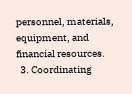personnel, materials, equipment, and financial resources.
  3. Coordinating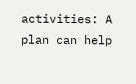activities: A plan can help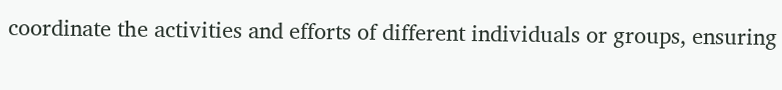coordinate the activities and efforts of different individuals or groups, ensuring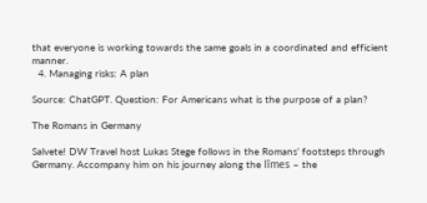that everyone is working towards the same goals in a coordinated and efficient manner.
  4. Managing risks: A plan

Source: ChatGPT. Question: For Americans what is the purpose of a plan?

The Romans in Germany

Salvete! DW Travel host Lukas Stege follows in the Romans’ footsteps through Germany. Accompany him on his journey along the līmes – the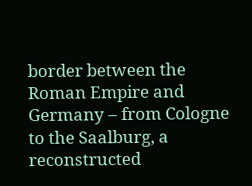border between the Roman Empire and Germany – from Cologne to the Saalburg, a reconstructed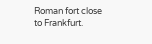Roman fort close to Frankfurt.